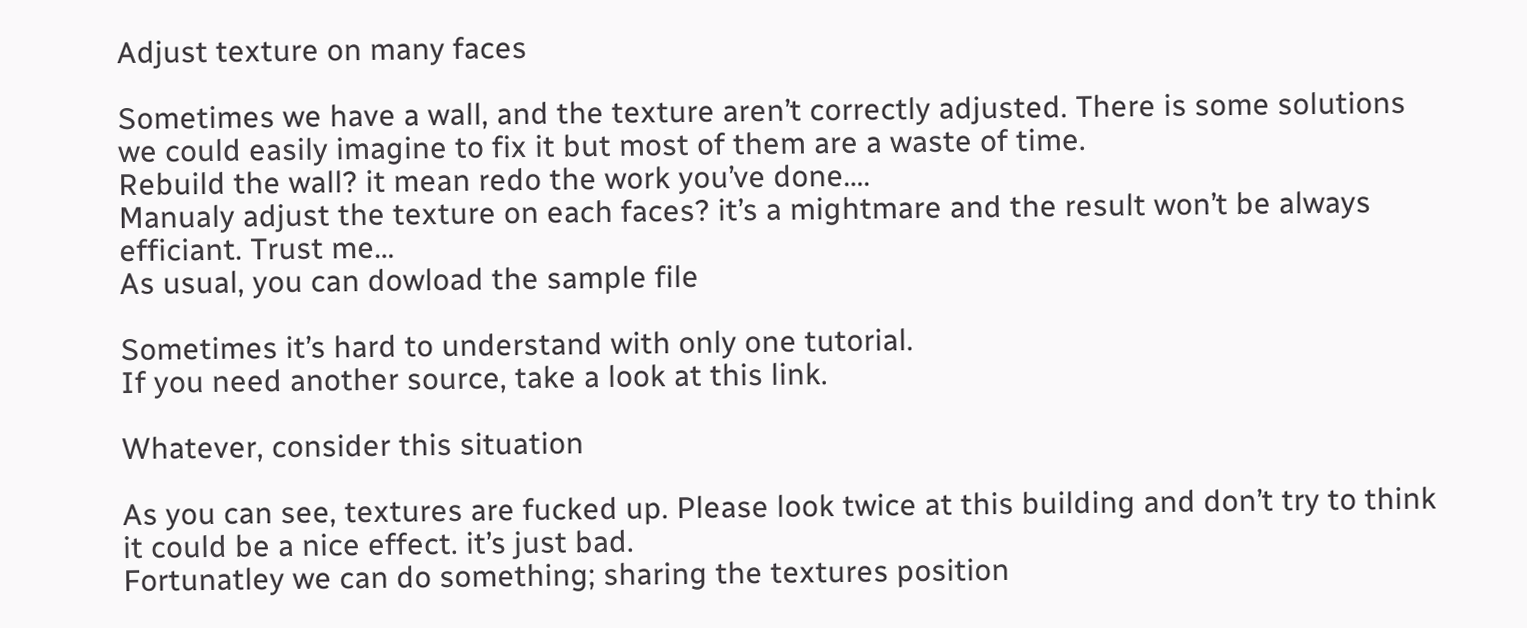Adjust texture on many faces

Sometimes we have a wall, and the texture aren’t correctly adjusted. There is some solutions we could easily imagine to fix it but most of them are a waste of time.
Rebuild the wall? it mean redo the work you’ve done….
Manualy adjust the texture on each faces? it’s a mightmare and the result won’t be always efficiant. Trust me…
As usual, you can dowload the sample file

Sometimes it’s hard to understand with only one tutorial.
If you need another source, take a look at this link.

Whatever, consider this situation

As you can see, textures are fucked up. Please look twice at this building and don’t try to think it could be a nice effect. it’s just bad.
Fortunatley we can do something; sharing the textures position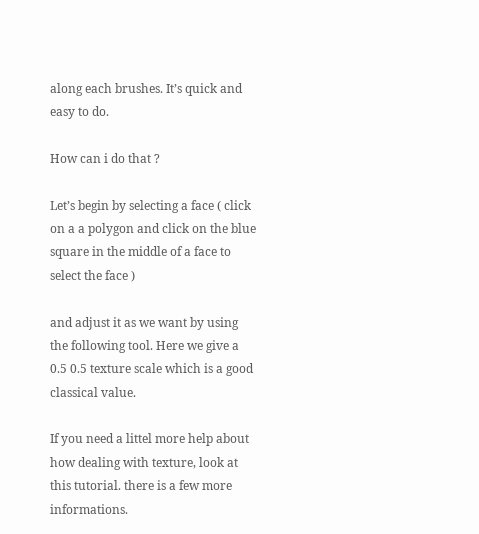along each brushes. It’s quick and easy to do.

How can i do that ?

Let’s begin by selecting a face ( click on a a polygon and click on the blue square in the middle of a face to select the face )

and adjust it as we want by using the following tool. Here we give a 0.5 0.5 texture scale which is a good classical value.

If you need a littel more help about how dealing with texture, look at this tutorial. there is a few more informations.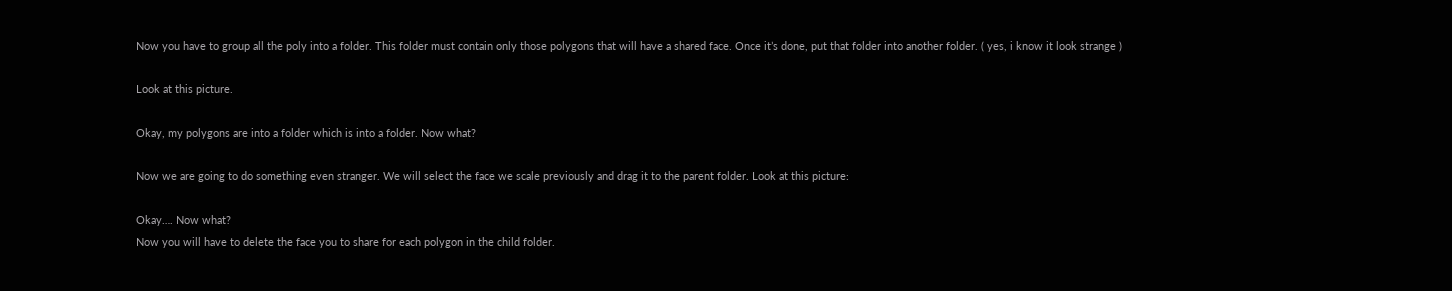Now you have to group all the poly into a folder. This folder must contain only those polygons that will have a shared face. Once it’s done, put that folder into another folder. ( yes, i know it look strange )

Look at this picture.

Okay, my polygons are into a folder which is into a folder. Now what?

Now we are going to do something even stranger. We will select the face we scale previously and drag it to the parent folder. Look at this picture:

Okay…. Now what?
Now you will have to delete the face you to share for each polygon in the child folder.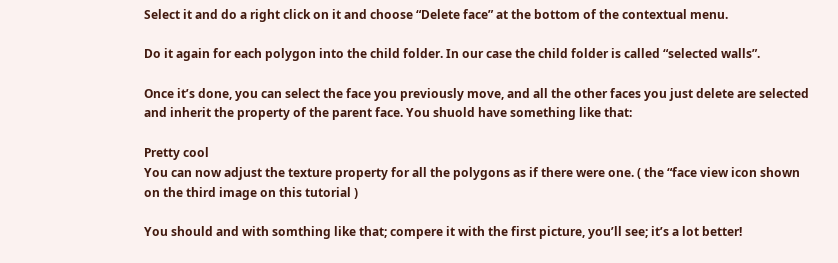Select it and do a right click on it and choose “Delete face” at the bottom of the contextual menu.

Do it again for each polygon into the child folder. In our case the child folder is called “selected walls”.

Once it’s done, you can select the face you previously move, and all the other faces you just delete are selected and inherit the property of the parent face. You shuold have something like that:

Pretty cool
You can now adjust the texture property for all the polygons as if there were one. ( the “face view icon shown on the third image on this tutorial )

You should and with somthing like that; compere it with the first picture, you’ll see; it’s a lot better!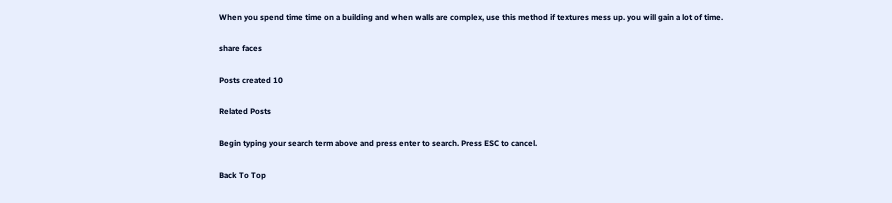When you spend time time on a building and when walls are complex, use this method if textures mess up. you will gain a lot of time.

share faces

Posts created 10

Related Posts

Begin typing your search term above and press enter to search. Press ESC to cancel.

Back To Top